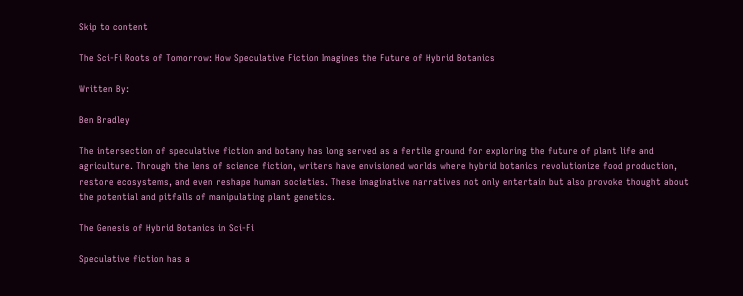Skip to content

The Sci-Fi Roots of Tomorrow: How Speculative Fiction Imagines the Future of Hybrid Botanics

Written By:

Ben Bradley

The intersection of speculative fiction and botany has long served as a fertile ground for exploring the future of plant life and agriculture. Through the lens of science fiction, writers have envisioned worlds where hybrid botanics revolutionize food production, restore ecosystems, and even reshape human societies. These imaginative narratives not only entertain but also provoke thought about the potential and pitfalls of manipulating plant genetics.

The Genesis of Hybrid Botanics in Sci-Fi

Speculative fiction has a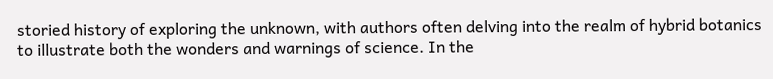storied history of exploring the unknown, with authors often delving into the realm of hybrid botanics to illustrate both the wonders and warnings of science. In the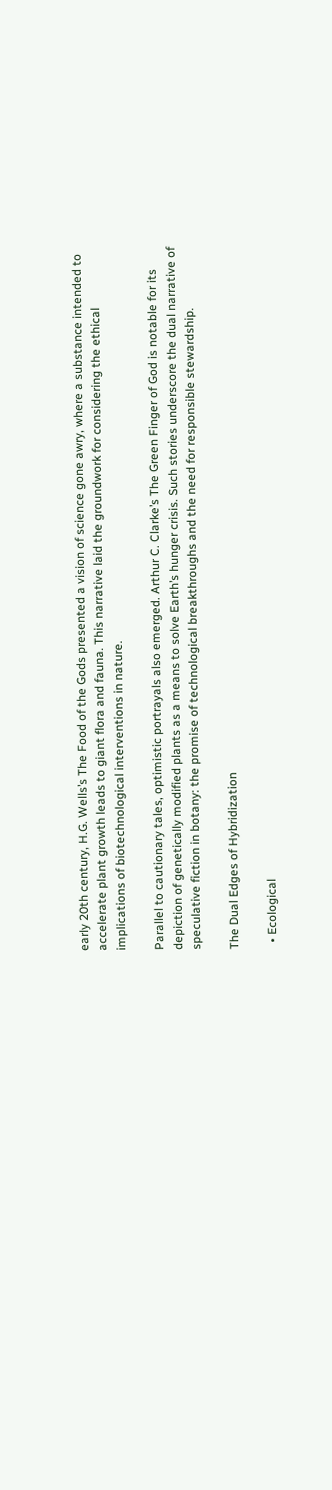early 20th century, H.G. Wells’s The Food of the Gods presented a vision of science gone awry, where a substance intended to accelerate plant growth leads to giant flora and fauna. This narrative laid the groundwork for considering the ethical implications of biotechnological interventions in nature.

Parallel to cautionary tales, optimistic portrayals also emerged. Arthur C. Clarke’s The Green Finger of God is notable for its depiction of genetically modified plants as a means to solve Earth’s hunger crisis. Such stories underscore the dual narrative of speculative fiction in botany: the promise of technological breakthroughs and the need for responsible stewardship.

The Dual Edges of Hybridization

  • Ecological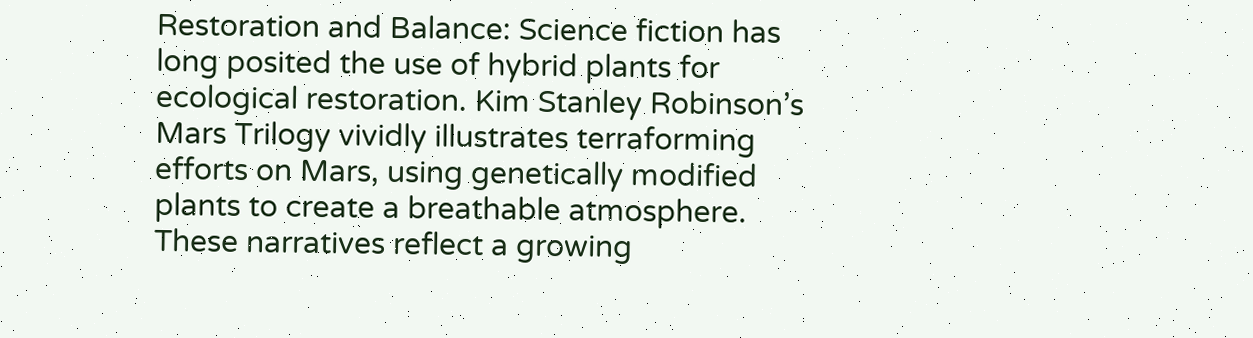Restoration and Balance: Science fiction has long posited the use of hybrid plants for ecological restoration. Kim Stanley Robinson’s Mars Trilogy vividly illustrates terraforming efforts on Mars, using genetically modified plants to create a breathable atmosphere. These narratives reflect a growing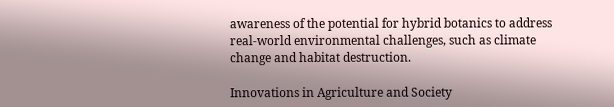awareness of the potential for hybrid botanics to address real-world environmental challenges, such as climate change and habitat destruction.

Innovations in Agriculture and Society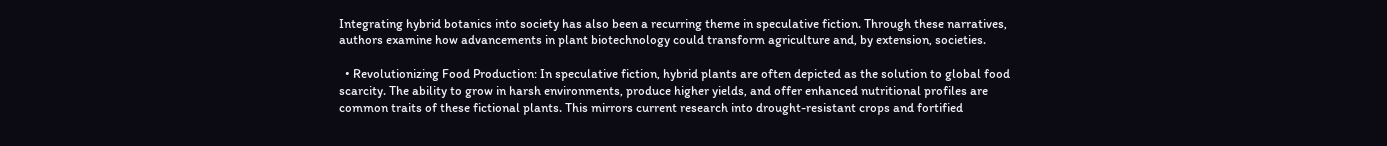Integrating hybrid botanics into society has also been a recurring theme in speculative fiction. Through these narratives, authors examine how advancements in plant biotechnology could transform agriculture and, by extension, societies.

  • Revolutionizing Food Production: In speculative fiction, hybrid plants are often depicted as the solution to global food scarcity. The ability to grow in harsh environments, produce higher yields, and offer enhanced nutritional profiles are common traits of these fictional plants. This mirrors current research into drought-resistant crops and fortified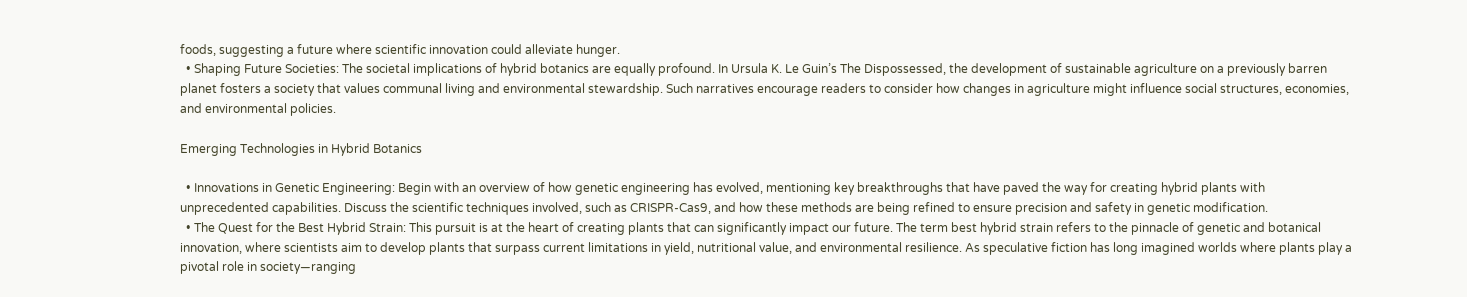foods, suggesting a future where scientific innovation could alleviate hunger.
  • Shaping Future Societies: The societal implications of hybrid botanics are equally profound. In Ursula K. Le Guin’s The Dispossessed, the development of sustainable agriculture on a previously barren planet fosters a society that values communal living and environmental stewardship. Such narratives encourage readers to consider how changes in agriculture might influence social structures, economies, and environmental policies.

Emerging Technologies in Hybrid Botanics

  • Innovations in Genetic Engineering: Begin with an overview of how genetic engineering has evolved, mentioning key breakthroughs that have paved the way for creating hybrid plants with unprecedented capabilities. Discuss the scientific techniques involved, such as CRISPR-Cas9, and how these methods are being refined to ensure precision and safety in genetic modification.
  • The Quest for the Best Hybrid Strain: This pursuit is at the heart of creating plants that can significantly impact our future. The term best hybrid strain refers to the pinnacle of genetic and botanical innovation, where scientists aim to develop plants that surpass current limitations in yield, nutritional value, and environmental resilience. As speculative fiction has long imagined worlds where plants play a pivotal role in society—ranging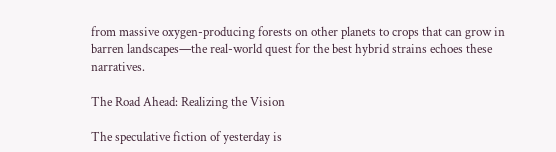from massive oxygen-producing forests on other planets to crops that can grow in barren landscapes—the real-world quest for the best hybrid strains echoes these narratives.

The Road Ahead: Realizing the Vision

The speculative fiction of yesterday is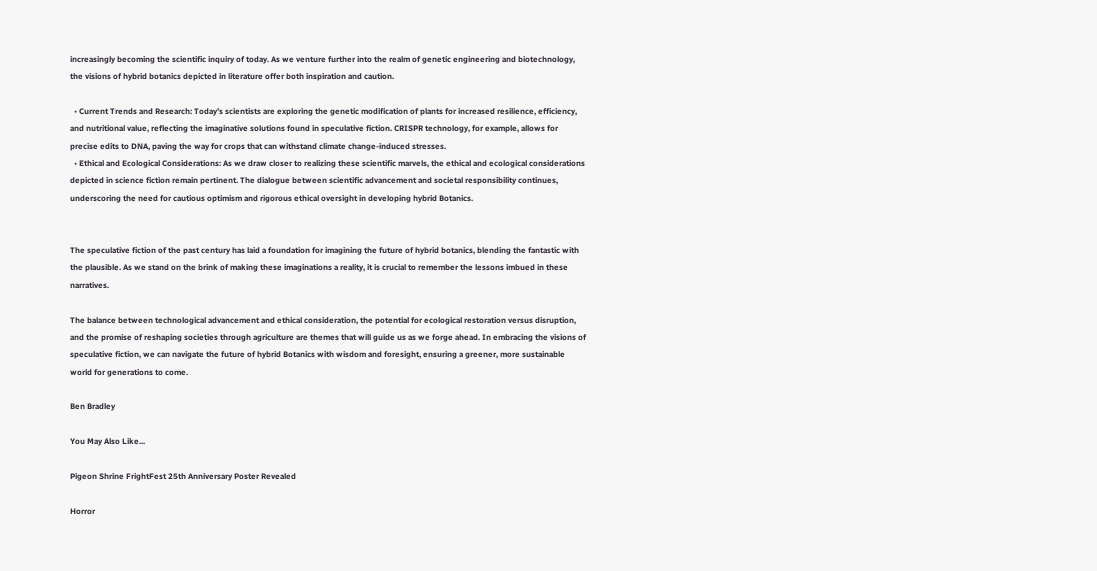increasingly becoming the scientific inquiry of today. As we venture further into the realm of genetic engineering and biotechnology, the visions of hybrid botanics depicted in literature offer both inspiration and caution.

  • Current Trends and Research: Today’s scientists are exploring the genetic modification of plants for increased resilience, efficiency, and nutritional value, reflecting the imaginative solutions found in speculative fiction. CRISPR technology, for example, allows for precise edits to DNA, paving the way for crops that can withstand climate change-induced stresses.
  • Ethical and Ecological Considerations: As we draw closer to realizing these scientific marvels, the ethical and ecological considerations depicted in science fiction remain pertinent. The dialogue between scientific advancement and societal responsibility continues, underscoring the need for cautious optimism and rigorous ethical oversight in developing hybrid Botanics.


The speculative fiction of the past century has laid a foundation for imagining the future of hybrid botanics, blending the fantastic with the plausible. As we stand on the brink of making these imaginations a reality, it is crucial to remember the lessons imbued in these narratives.

The balance between technological advancement and ethical consideration, the potential for ecological restoration versus disruption, and the promise of reshaping societies through agriculture are themes that will guide us as we forge ahead. In embracing the visions of speculative fiction, we can navigate the future of hybrid Botanics with wisdom and foresight, ensuring a greener, more sustainable world for generations to come.

Ben Bradley

You May Also Like...

Pigeon Shrine FrightFest 25th Anniversary Poster Revealed

Horror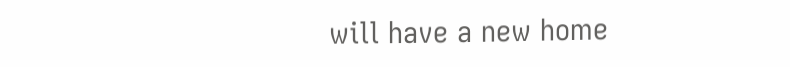will have a new home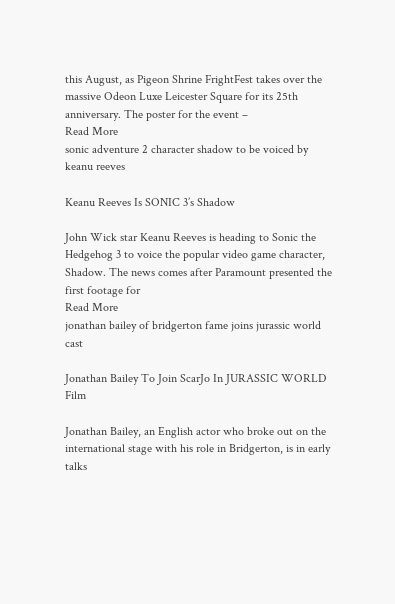this August, as Pigeon Shrine FrightFest takes over the massive Odeon Luxe Leicester Square for its 25th anniversary. The poster for the event –
Read More
sonic adventure 2 character shadow to be voiced by keanu reeves

Keanu Reeves Is SONIC 3’s Shadow

John Wick star Keanu Reeves is heading to Sonic the Hedgehog 3 to voice the popular video game character, Shadow. The news comes after Paramount presented the first footage for
Read More
jonathan bailey of bridgerton fame joins jurassic world cast

Jonathan Bailey To Join ScarJo In JURASSIC WORLD Film

Jonathan Bailey, an English actor who broke out on the international stage with his role in Bridgerton, is in early talks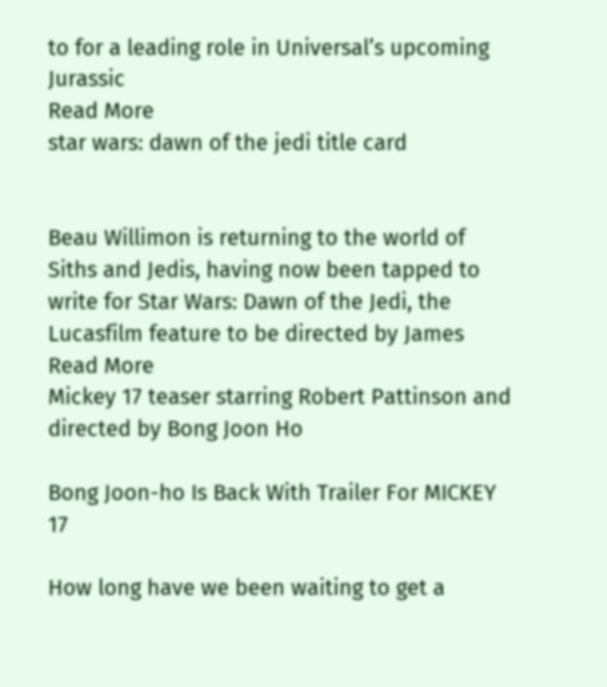to for a leading role in Universal’s upcoming Jurassic
Read More
star wars: dawn of the jedi title card


Beau Willimon is returning to the world of Siths and Jedis, having now been tapped to write for Star Wars: Dawn of the Jedi, the Lucasfilm feature to be directed by James
Read More
Mickey 17 teaser starring Robert Pattinson and directed by Bong Joon Ho

Bong Joon-ho Is Back With Trailer For MICKEY 17

How long have we been waiting to get a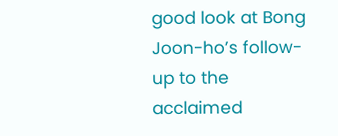good look at Bong Joon-ho’s follow-up to the acclaimed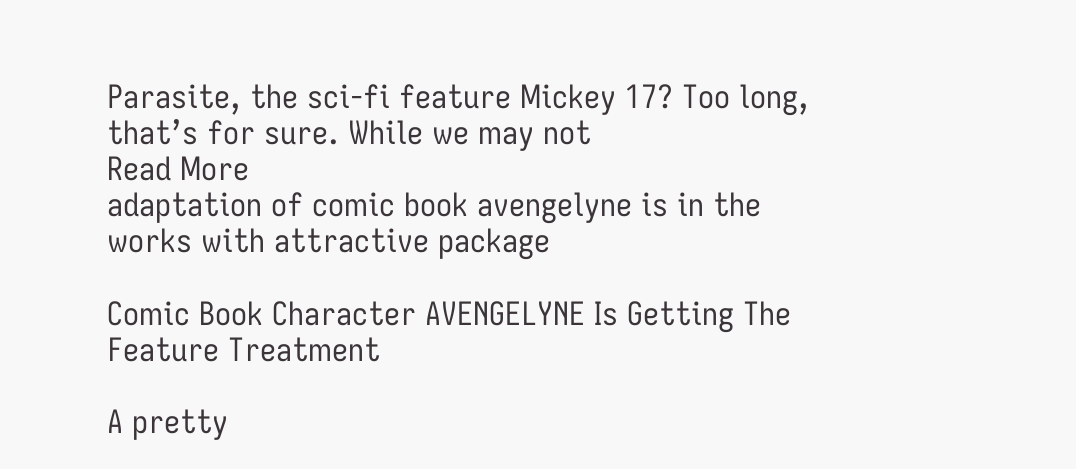Parasite, the sci-fi feature Mickey 17? Too long, that’s for sure. While we may not
Read More
adaptation of comic book avengelyne is in the works with attractive package

Comic Book Character AVENGELYNE Is Getting The Feature Treatment

A pretty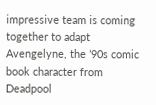impressive team is coming together to adapt Avengelyne, the ’90s comic book character from Deadpool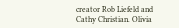creator Rob Liefeld and Cathy Christian. Olivia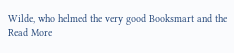Wilde, who helmed the very good Booksmart and the
Read More